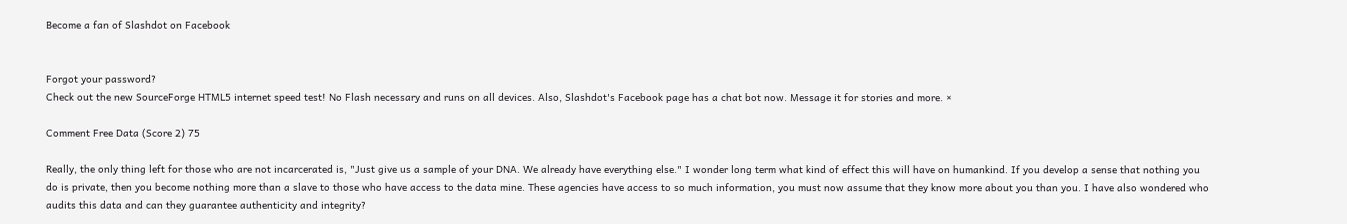Become a fan of Slashdot on Facebook


Forgot your password?
Check out the new SourceForge HTML5 internet speed test! No Flash necessary and runs on all devices. Also, Slashdot's Facebook page has a chat bot now. Message it for stories and more. ×

Comment Free Data (Score 2) 75

Really, the only thing left for those who are not incarcerated is, "Just give us a sample of your DNA. We already have everything else." I wonder long term what kind of effect this will have on humankind. If you develop a sense that nothing you do is private, then you become nothing more than a slave to those who have access to the data mine. These agencies have access to so much information, you must now assume that they know more about you than you. I have also wondered who audits this data and can they guarantee authenticity and integrity?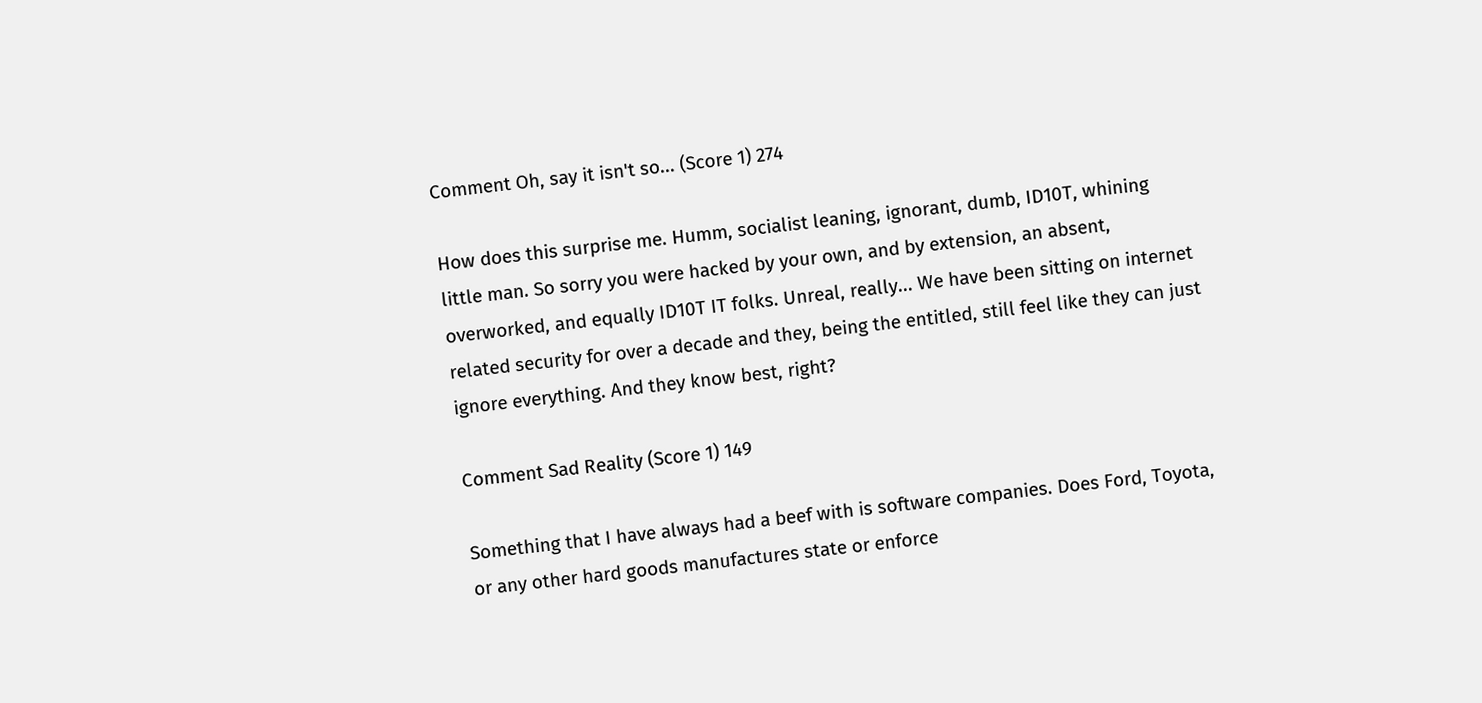Comment Oh, say it isn't so... (Score 1) 274

How does this surprise me. Humm, socialist leaning, ignorant, dumb, ID10T, whining little man. So sorry you were hacked by your own, and by extension, an absent, overworked, and equally ID10T IT folks. Unreal, really... We have been sitting on internet related security for over a decade and they, being the entitled, still feel like they can just ignore everything. And they know best, right?

Comment Sad Reality (Score 1) 149

Something that I have always had a beef with is software companies. Does Ford, Toyota, or any other hard goods manufactures state or enforce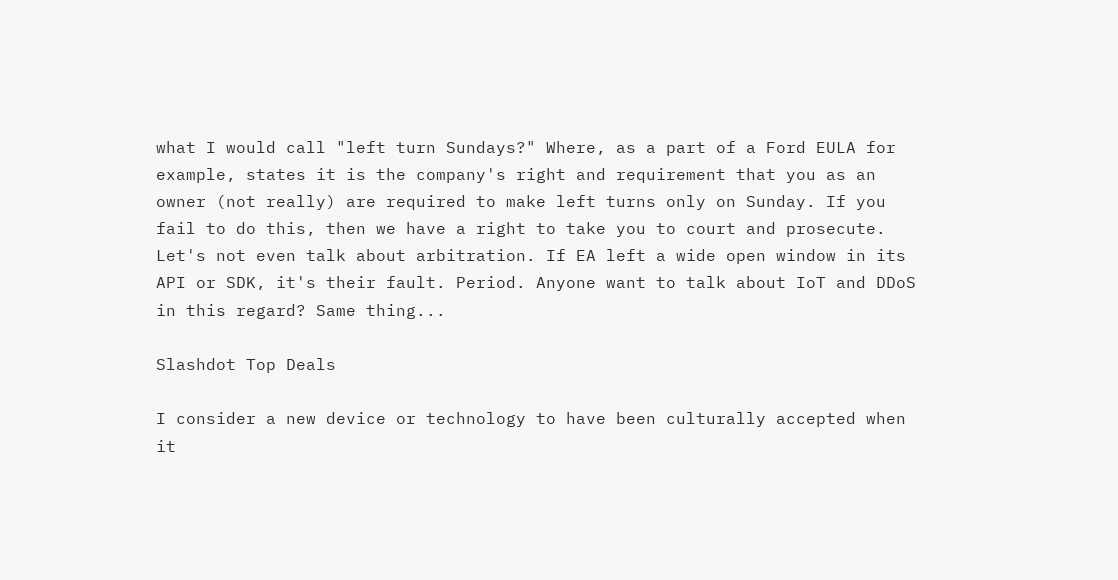what I would call "left turn Sundays?" Where, as a part of a Ford EULA for example, states it is the company's right and requirement that you as an owner (not really) are required to make left turns only on Sunday. If you fail to do this, then we have a right to take you to court and prosecute. Let's not even talk about arbitration. If EA left a wide open window in its API or SDK, it's their fault. Period. Anyone want to talk about IoT and DDoS in this regard? Same thing...

Slashdot Top Deals

I consider a new device or technology to have been culturally accepted when it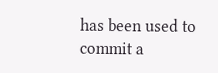has been used to commit a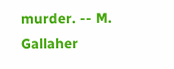murder. -- M. Gallaher